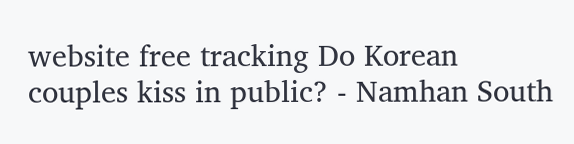website free tracking Do Korean couples kiss in public? - Namhan South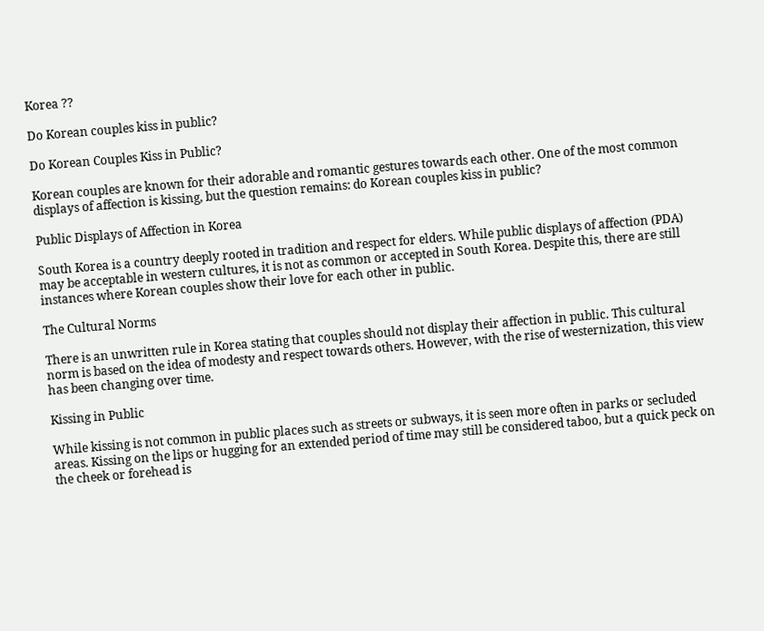Korea ??

Do Korean couples kiss in public?

Do Korean Couples Kiss in Public?

Korean couples are known for their adorable and romantic gestures towards each other. One of the most common displays of affection is kissing, but the question remains: do Korean couples kiss in public?

Public Displays of Affection in Korea

South Korea is a country deeply rooted in tradition and respect for elders. While public displays of affection (PDA) may be acceptable in western cultures, it is not as common or accepted in South Korea. Despite this, there are still instances where Korean couples show their love for each other in public.

The Cultural Norms

There is an unwritten rule in Korea stating that couples should not display their affection in public. This cultural norm is based on the idea of modesty and respect towards others. However, with the rise of westernization, this view has been changing over time.

Kissing in Public

While kissing is not common in public places such as streets or subways, it is seen more often in parks or secluded areas. Kissing on the lips or hugging for an extended period of time may still be considered taboo, but a quick peck on the cheek or forehead is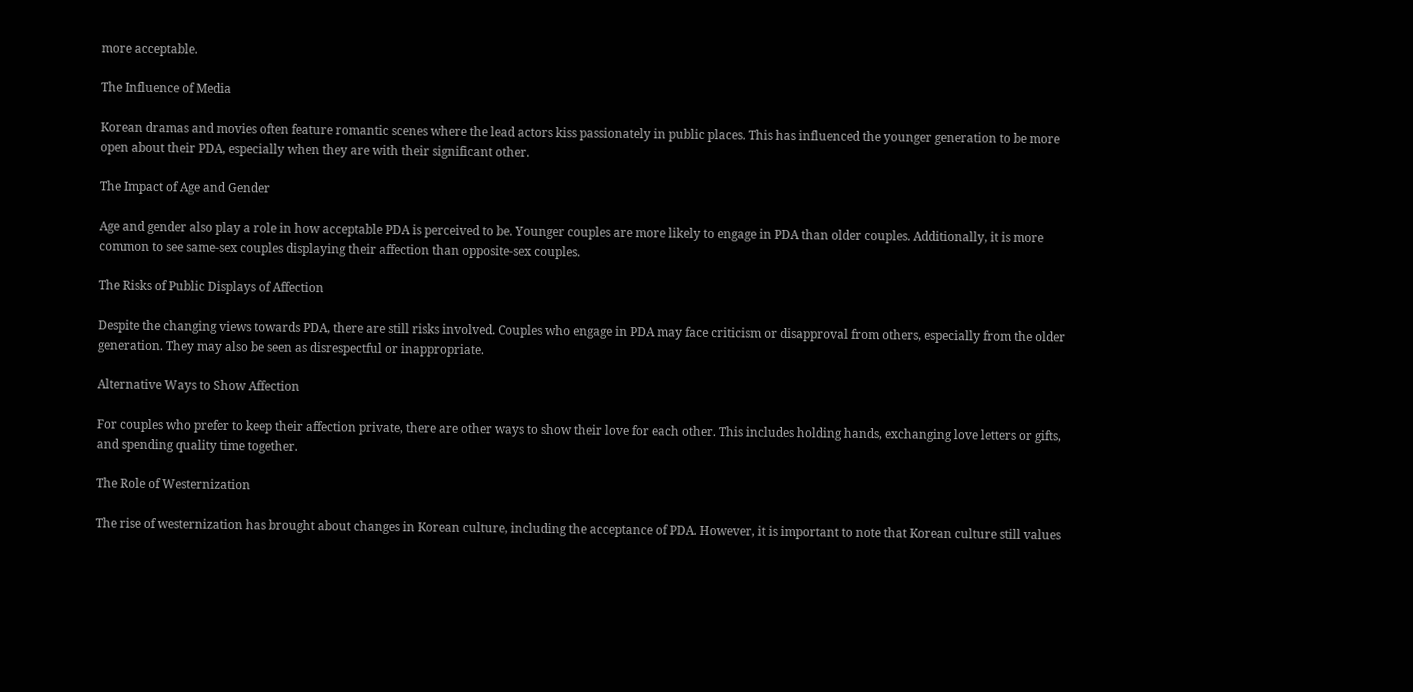more acceptable.

The Influence of Media

Korean dramas and movies often feature romantic scenes where the lead actors kiss passionately in public places. This has influenced the younger generation to be more open about their PDA, especially when they are with their significant other.

The Impact of Age and Gender

Age and gender also play a role in how acceptable PDA is perceived to be. Younger couples are more likely to engage in PDA than older couples. Additionally, it is more common to see same-sex couples displaying their affection than opposite-sex couples.

The Risks of Public Displays of Affection

Despite the changing views towards PDA, there are still risks involved. Couples who engage in PDA may face criticism or disapproval from others, especially from the older generation. They may also be seen as disrespectful or inappropriate.

Alternative Ways to Show Affection

For couples who prefer to keep their affection private, there are other ways to show their love for each other. This includes holding hands, exchanging love letters or gifts, and spending quality time together.

The Role of Westernization

The rise of westernization has brought about changes in Korean culture, including the acceptance of PDA. However, it is important to note that Korean culture still values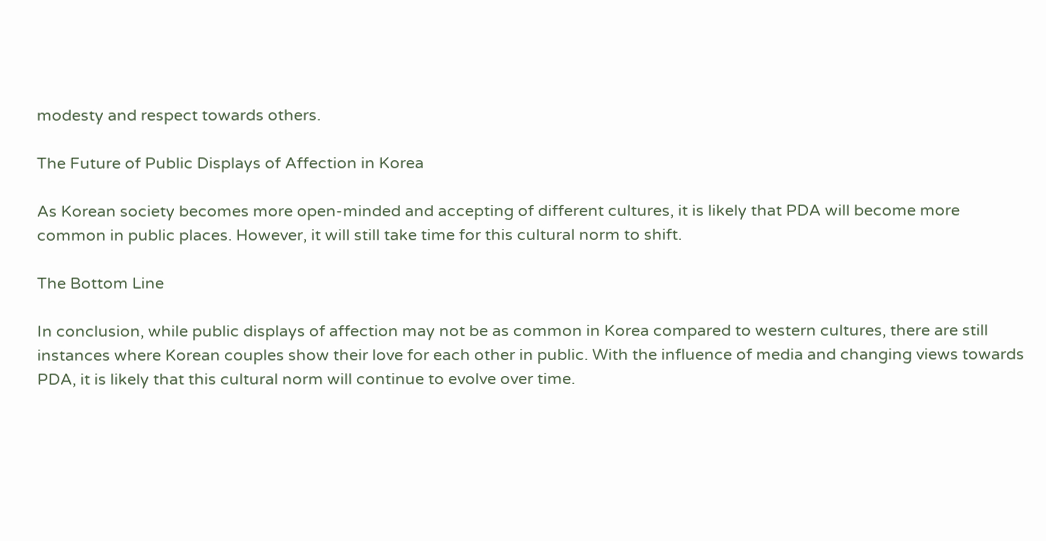modesty and respect towards others.

The Future of Public Displays of Affection in Korea

As Korean society becomes more open-minded and accepting of different cultures, it is likely that PDA will become more common in public places. However, it will still take time for this cultural norm to shift.

The Bottom Line

In conclusion, while public displays of affection may not be as common in Korea compared to western cultures, there are still instances where Korean couples show their love for each other in public. With the influence of media and changing views towards PDA, it is likely that this cultural norm will continue to evolve over time.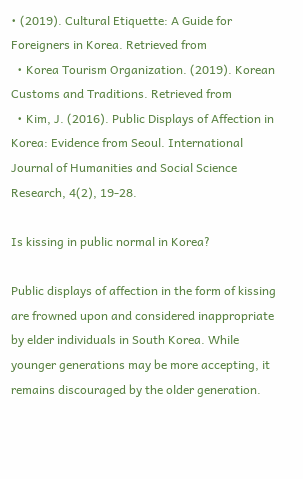• (2019). Cultural Etiquette: A Guide for Foreigners in Korea. Retrieved from
  • Korea Tourism Organization. (2019). Korean Customs and Traditions. Retrieved from
  • Kim, J. (2016). Public Displays of Affection in Korea: Evidence from Seoul. International Journal of Humanities and Social Science Research, 4(2), 19-28.

Is kissing in public normal in Korea?

Public displays of affection in the form of kissing are frowned upon and considered inappropriate by elder individuals in South Korea. While younger generations may be more accepting, it remains discouraged by the older generation.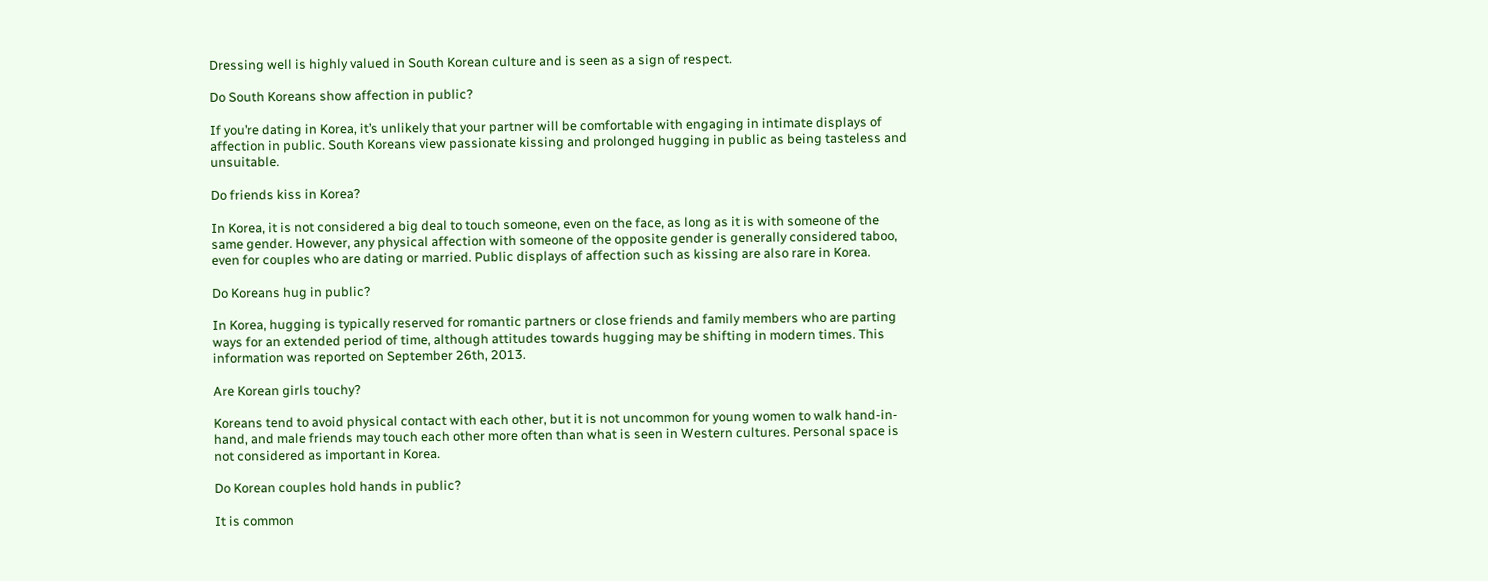Dressing well is highly valued in South Korean culture and is seen as a sign of respect.

Do South Koreans show affection in public?

If you’re dating in Korea, it’s unlikely that your partner will be comfortable with engaging in intimate displays of affection in public. South Koreans view passionate kissing and prolonged hugging in public as being tasteless and unsuitable.

Do friends kiss in Korea?

In Korea, it is not considered a big deal to touch someone, even on the face, as long as it is with someone of the same gender. However, any physical affection with someone of the opposite gender is generally considered taboo, even for couples who are dating or married. Public displays of affection such as kissing are also rare in Korea.

Do Koreans hug in public?

In Korea, hugging is typically reserved for romantic partners or close friends and family members who are parting ways for an extended period of time, although attitudes towards hugging may be shifting in modern times. This information was reported on September 26th, 2013.

Are Korean girls touchy?

Koreans tend to avoid physical contact with each other, but it is not uncommon for young women to walk hand-in-hand, and male friends may touch each other more often than what is seen in Western cultures. Personal space is not considered as important in Korea.

Do Korean couples hold hands in public?

It is common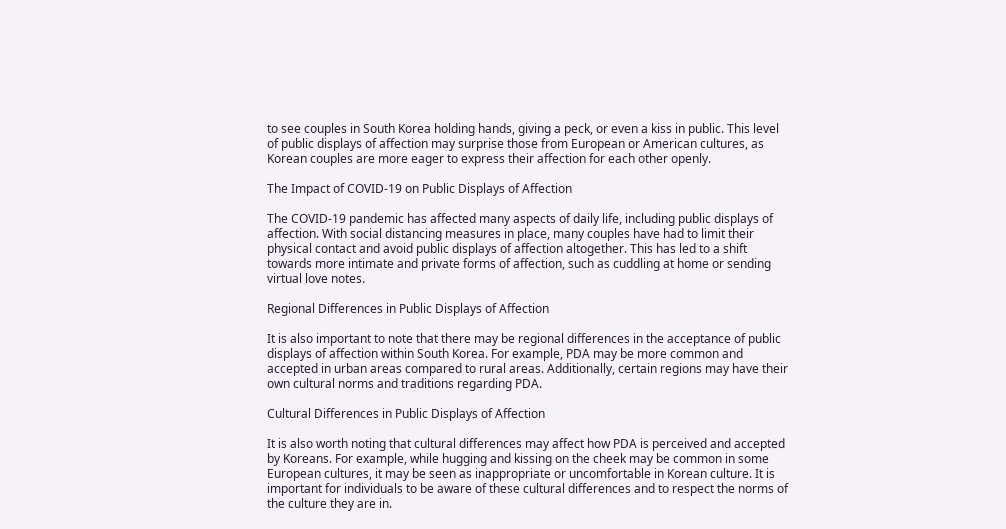to see couples in South Korea holding hands, giving a peck, or even a kiss in public. This level of public displays of affection may surprise those from European or American cultures, as Korean couples are more eager to express their affection for each other openly.

The Impact of COVID-19 on Public Displays of Affection

The COVID-19 pandemic has affected many aspects of daily life, including public displays of affection. With social distancing measures in place, many couples have had to limit their physical contact and avoid public displays of affection altogether. This has led to a shift towards more intimate and private forms of affection, such as cuddling at home or sending virtual love notes.

Regional Differences in Public Displays of Affection

It is also important to note that there may be regional differences in the acceptance of public displays of affection within South Korea. For example, PDA may be more common and accepted in urban areas compared to rural areas. Additionally, certain regions may have their own cultural norms and traditions regarding PDA.

Cultural Differences in Public Displays of Affection

It is also worth noting that cultural differences may affect how PDA is perceived and accepted by Koreans. For example, while hugging and kissing on the cheek may be common in some European cultures, it may be seen as inappropriate or uncomfortable in Korean culture. It is important for individuals to be aware of these cultural differences and to respect the norms of the culture they are in.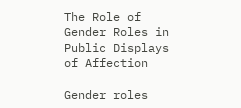The Role of Gender Roles in Public Displays of Affection

Gender roles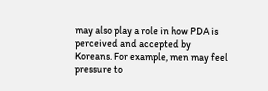may also play a role in how PDA is perceived and accepted by Koreans. For example, men may feel pressure to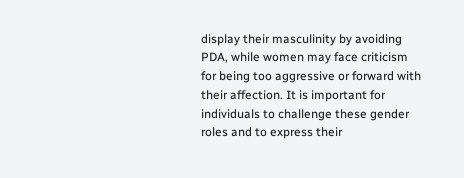display their masculinity by avoiding PDA, while women may face criticism for being too aggressive or forward with their affection. It is important for individuals to challenge these gender roles and to express their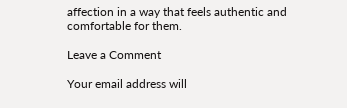affection in a way that feels authentic and comfortable for them.

Leave a Comment

Your email address will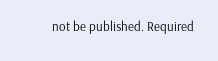not be published. Required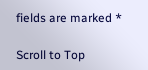fields are marked *

Scroll to Top